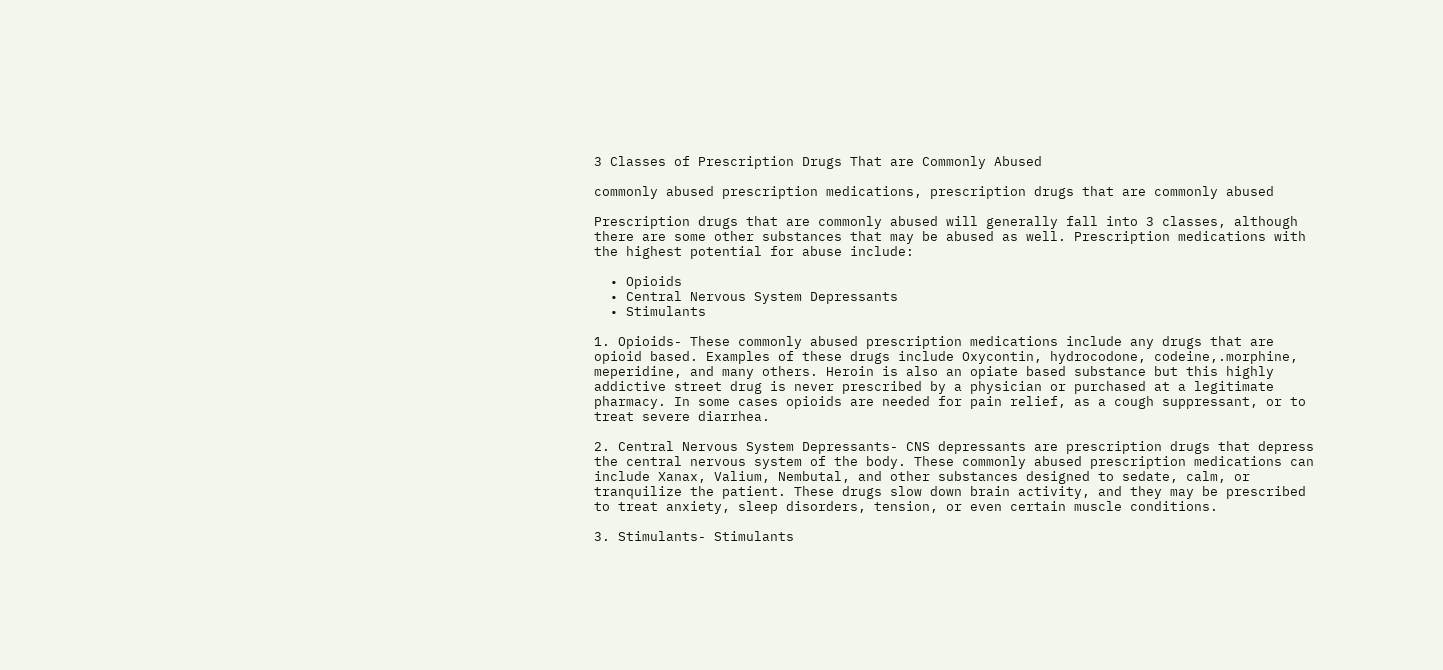3 Classes of Prescription Drugs That are Commonly Abused

commonly abused prescription medications, prescription drugs that are commonly abused

Prescription drugs that are commonly abused will generally fall into 3 classes, although there are some other substances that may be abused as well. Prescription medications with the highest potential for abuse include:

  • Opioids
  • Central Nervous System Depressants
  • Stimulants

1. Opioids- These commonly abused prescription medications include any drugs that are opioid based. Examples of these drugs include Oxycontin, hydrocodone, codeine,.morphine, meperidine, and many others. Heroin is also an opiate based substance but this highly addictive street drug is never prescribed by a physician or purchased at a legitimate pharmacy. In some cases opioids are needed for pain relief, as a cough suppressant, or to treat severe diarrhea.

2. Central Nervous System Depressants- CNS depressants are prescription drugs that depress the central nervous system of the body. These commonly abused prescription medications can include Xanax, Valium, Nembutal, and other substances designed to sedate, calm, or tranquilize the patient. These drugs slow down brain activity, and they may be prescribed to treat anxiety, sleep disorders, tension, or even certain muscle conditions.

3. Stimulants- Stimulants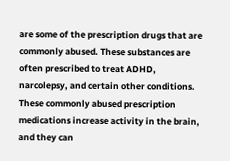are some of the prescription drugs that are commonly abused. These substances are often prescribed to treat ADHD, narcolepsy, and certain other conditions. These commonly abused prescription medications increase activity in the brain, and they can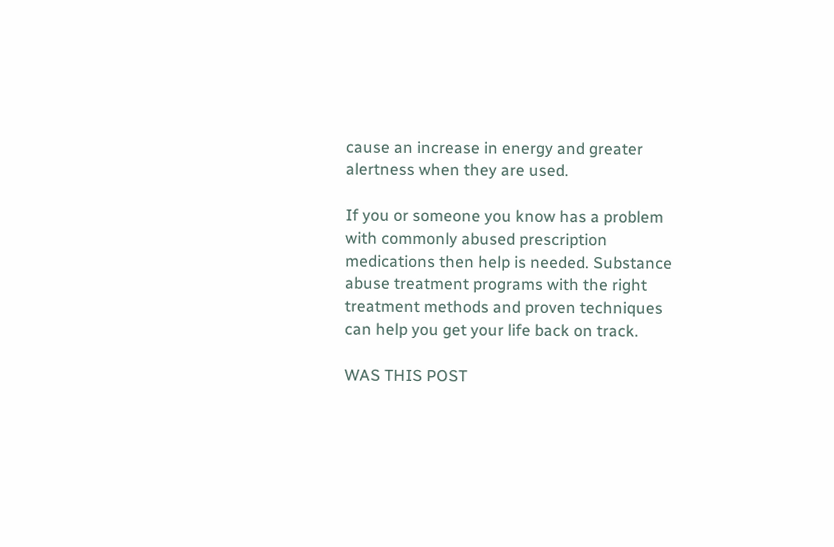cause an increase in energy and greater alertness when they are used.

If you or someone you know has a problem with commonly abused prescription medications then help is needed. Substance abuse treatment programs with the right treatment methods and proven techniques can help you get your life back on track.

WAS THIS POST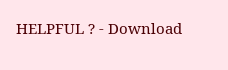HELPFUL ? - Download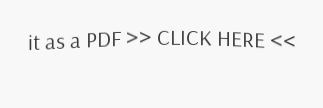it as a PDF >> CLICK HERE <<